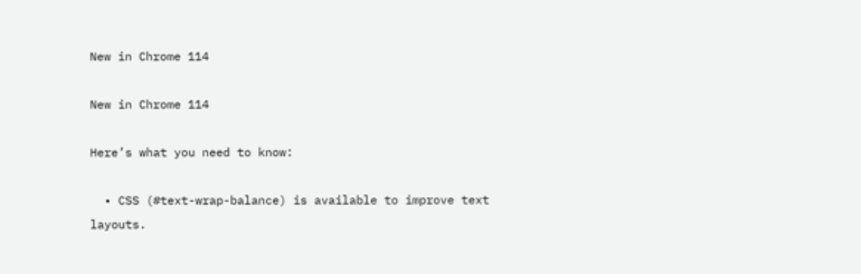New in Chrome 114

New in Chrome 114

Here’s what you need to know:

  • CSS (#text-wrap-balance) is available to improve text layouts.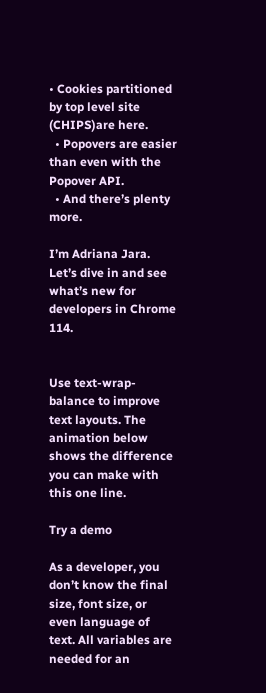• Cookies partitioned by top level site (CHIPS)are here.
  • Popovers are easier than even with the Popover API.
  • And there’s plenty more.

I’m Adriana Jara. Let’s dive in and see what’s new for developers in Chrome 114.


Use text-wrap-balance to improve text layouts. The animation below shows the difference you can make with this one line.

Try a demo

As a developer, you don’t know the final size, font size, or even language of text. All variables are needed for an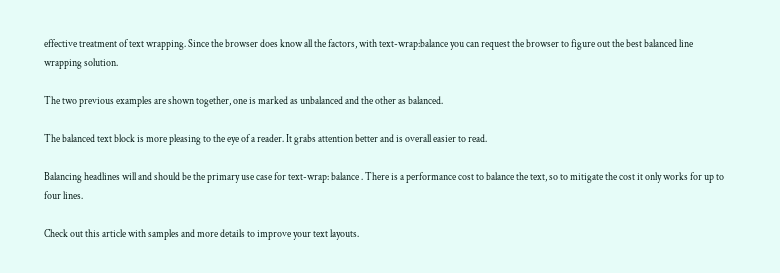effective treatment of text wrapping. Since the browser does know all the factors, with text-wrap:balance you can request the browser to figure out the best balanced line wrapping solution.

The two previous examples are shown together, one is marked as unbalanced and the other as balanced.

The balanced text block is more pleasing to the eye of a reader. It grabs attention better and is overall easier to read.

Balancing headlines will and should be the primary use case for text-wrap: balance . There is a performance cost to balance the text, so to mitigate the cost it only works for up to four lines.

Check out this article with samples and more details to improve your text layouts.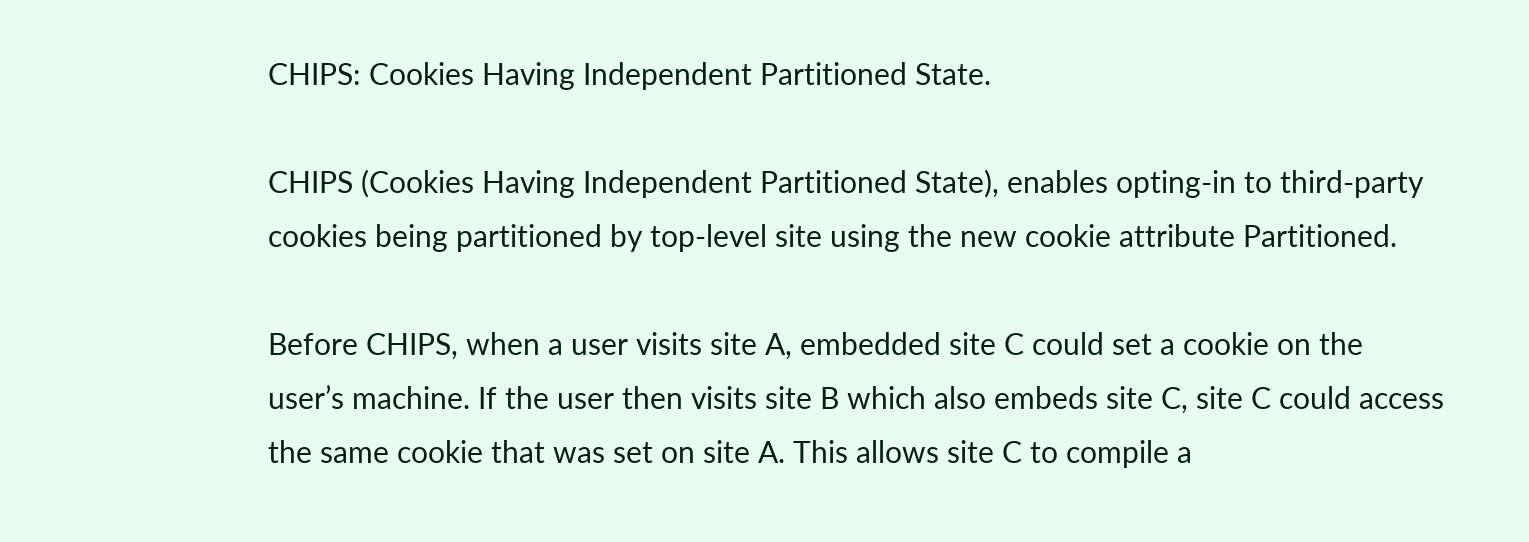CHIPS: Cookies Having Independent Partitioned State.

CHIPS (Cookies Having Independent Partitioned State), enables opting-in to third-party cookies being partitioned by top-level site using the new cookie attribute Partitioned.

Before CHIPS, when a user visits site A, embedded site C could set a cookie on the user’s machine. If the user then visits site B which also embeds site C, site C could access the same cookie that was set on site A. This allows site C to compile a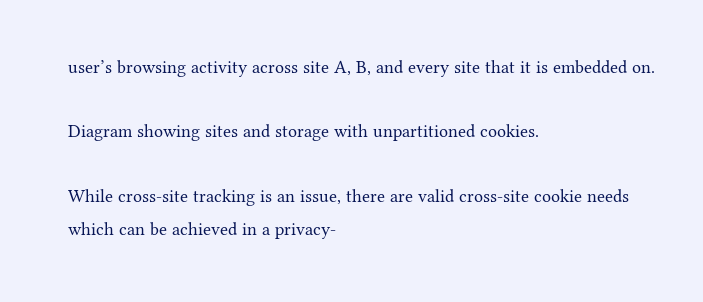user’s browsing activity across site A, B, and every site that it is embedded on.

Diagram showing sites and storage with unpartitioned cookies.

While cross-site tracking is an issue, there are valid cross-site cookie needs which can be achieved in a privacy-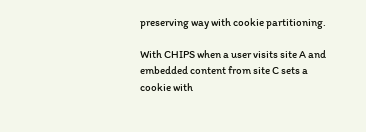preserving way with cookie partitioning.

With CHIPS when a user visits site A and embedded content from site C sets a cookie with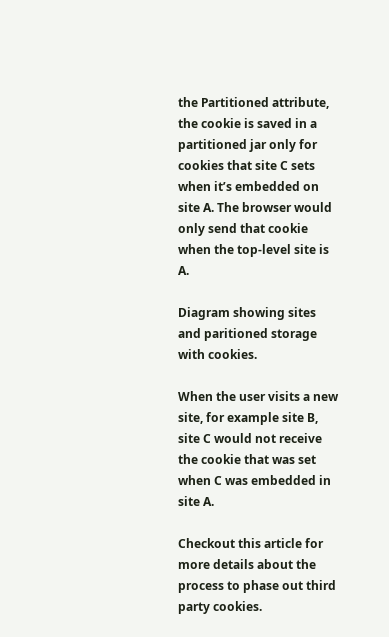the Partitioned attribute, the cookie is saved in a partitioned jar only for cookies that site C sets when it’s embedded on site A. The browser would only send that cookie when the top-level site is A.

Diagram showing sites and paritioned storage with cookies.

When the user visits a new site, for example site B, site C would not receive the cookie that was set when C was embedded in site A.

Checkout this article for more details about the process to phase out third party cookies.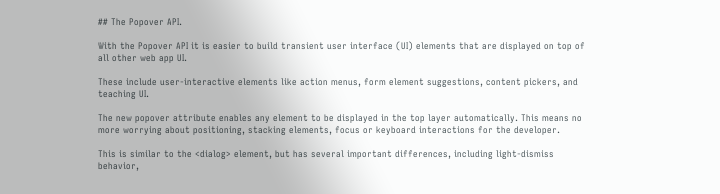## The Popover API.

With the Popover API it is easier to build transient user interface (UI) elements that are displayed on top of all other web app UI.

These include user-interactive elements like action menus, form element suggestions, content pickers, and teaching UI.

The new popover attribute enables any element to be displayed in the top layer automatically. This means no more worrying about positioning, stacking elements, focus or keyboard interactions for the developer.

This is similar to the <dialog> element, but has several important differences, including light-dismiss behavior,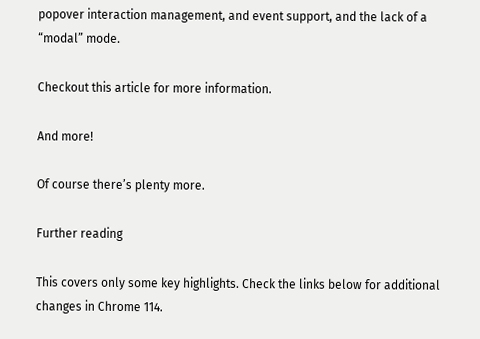popover interaction management, and event support, and the lack of a “modal” mode.

Checkout this article for more information.

And more!

Of course there’s plenty more.

Further reading

This covers only some key highlights. Check the links below for additional changes in Chrome 114.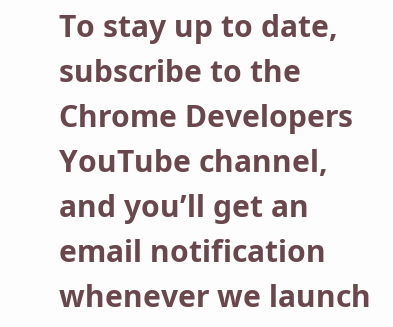To stay up to date, subscribe to the Chrome Developers YouTube channel, and you’ll get an email notification whenever we launch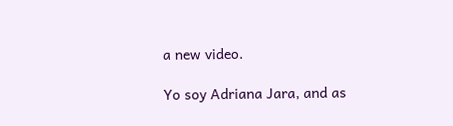a new video.

Yo soy Adriana Jara, and as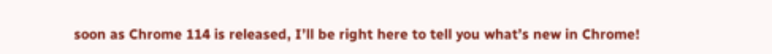soon as Chrome 114 is released, I’ll be right here to tell you what’s new in Chrome!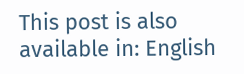This post is also available in: English